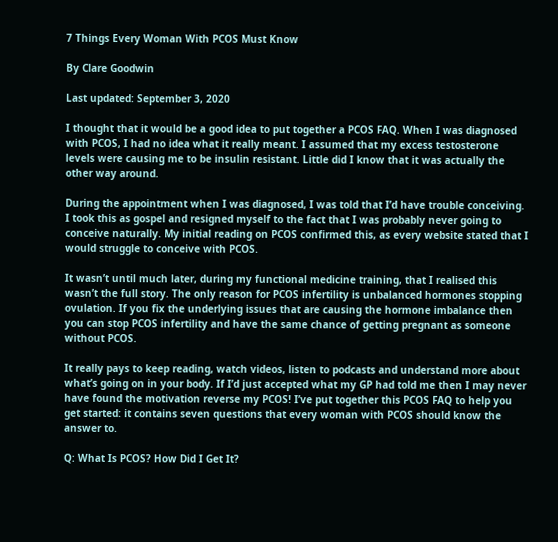7 Things Every Woman With PCOS Must Know

By Clare Goodwin

Last updated: September 3, 2020

I thought that it would be a good idea to put together a PCOS FAQ. When I was diagnosed with PCOS, I had no idea what it really meant. I assumed that my excess testosterone levels were causing me to be insulin resistant. Little did I know that it was actually the other way around.

During the appointment when I was diagnosed, I was told that I’d have trouble conceiving. I took this as gospel and resigned myself to the fact that I was probably never going to conceive naturally. My initial reading on PCOS confirmed this, as every website stated that I would struggle to conceive with PCOS.

It wasn’t until much later, during my functional medicine training, that I realised this wasn’t the full story. The only reason for PCOS infertility is unbalanced hormones stopping ovulation. If you fix the underlying issues that are causing the hormone imbalance then you can stop PCOS infertility and have the same chance of getting pregnant as someone without PCOS.

It really pays to keep reading, watch videos, listen to podcasts and understand more about what’s going on in your body. If I’d just accepted what my GP had told me then I may never have found the motivation reverse my PCOS! I’ve put together this PCOS FAQ to help you get started: it contains seven questions that every woman with PCOS should know the answer to.

Q: What Is PCOS? How Did I Get It?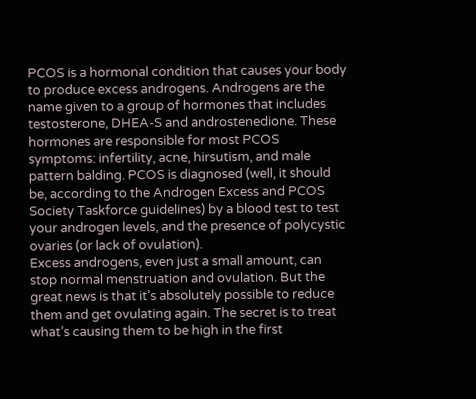PCOS is a hormonal condition that causes your body to produce excess androgens. Androgens are the name given to a group of hormones that includes testosterone, DHEA-S and androstenedione. These hormones are responsible for most PCOS symptoms: infertility, acne, hirsutism, and male pattern balding. PCOS is diagnosed (well, it should be, according to the Androgen Excess and PCOS Society Taskforce guidelines) by a blood test to test your androgen levels, and the presence of polycystic ovaries (or lack of ovulation).
Excess androgens, even just a small amount, can stop normal menstruation and ovulation. But the great news is that it’s absolutely possible to reduce them and get ovulating again. The secret is to treat what’s causing them to be high in the first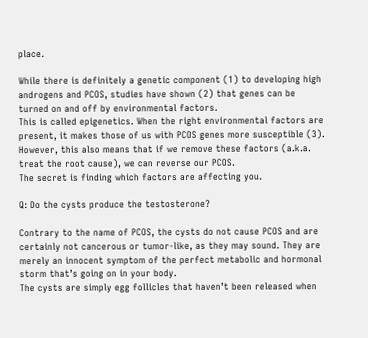place.

While there is definitely a genetic component (1) to developing high androgens and PCOS, studies have shown (2) that genes can be turned on and off by environmental factors.
This is called epigenetics. When the right environmental factors are present, it makes those of us with PCOS genes more susceptible (3). However, this also means that if we remove these factors (a.k.a. treat the root cause), we can reverse our PCOS.
The secret is finding which factors are affecting you.

Q: Do the cysts produce the testosterone?

Contrary to the name of PCOS, the cysts do not cause PCOS and are certainly not cancerous or tumor-like, as they may sound. They are merely an innocent symptom of the perfect metabolic and hormonal storm that’s going on in your body.
The cysts are simply egg follicles that haven’t been released when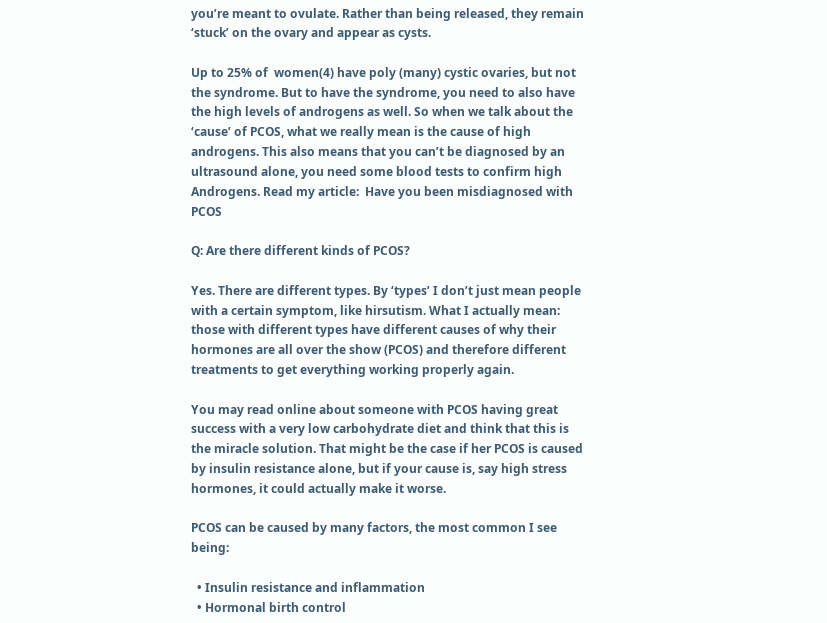you’re meant to ovulate. Rather than being released, they remain ‘stuck’ on the ovary and appear as cysts.

Up to 25% of  women(4) have poly (many) cystic ovaries, but not the syndrome. But to have the syndrome, you need to also have the high levels of androgens as well. So when we talk about the ‘cause’ of PCOS, what we really mean is the cause of high androgens. This also means that you can’t be diagnosed by an ultrasound alone, you need some blood tests to confirm high Androgens. Read my article:  Have you been misdiagnosed with PCOS

Q: Are there different kinds of PCOS?

Yes. There are different types. By ‘types’ I don’t just mean people with a certain symptom, like hirsutism. What I actually mean: those with different types have different causes of why their hormones are all over the show (PCOS) and therefore different treatments to get everything working properly again.

You may read online about someone with PCOS having great success with a very low carbohydrate diet and think that this is the miracle solution. That might be the case if her PCOS is caused by insulin resistance alone, but if your cause is, say high stress hormones, it could actually make it worse.

PCOS can be caused by many factors, the most common I see being:

  • Insulin resistance and inflammation
  • Hormonal birth control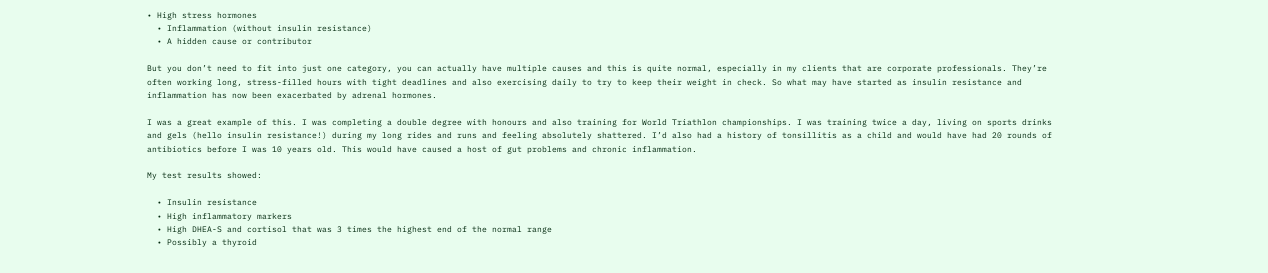• High stress hormones
  • Inflammation (without insulin resistance)
  • A hidden cause or contributor

But you don’t need to fit into just one category, you can actually have multiple causes and this is quite normal, especially in my clients that are corporate professionals. They’re often working long, stress-filled hours with tight deadlines and also exercising daily to try to keep their weight in check. So what may have started as insulin resistance and inflammation has now been exacerbated by adrenal hormones.

I was a great example of this. I was completing a double degree with honours and also training for World Triathlon championships. I was training twice a day, living on sports drinks and gels (hello insulin resistance!) during my long rides and runs and feeling absolutely shattered. I’d also had a history of tonsillitis as a child and would have had 20 rounds of antibiotics before I was 10 years old. This would have caused a host of gut problems and chronic inflammation.

My test results showed:

  • Insulin resistance
  • High inflammatory markers
  • High DHEA-S and cortisol that was 3 times the highest end of the normal range
  • Possibly a thyroid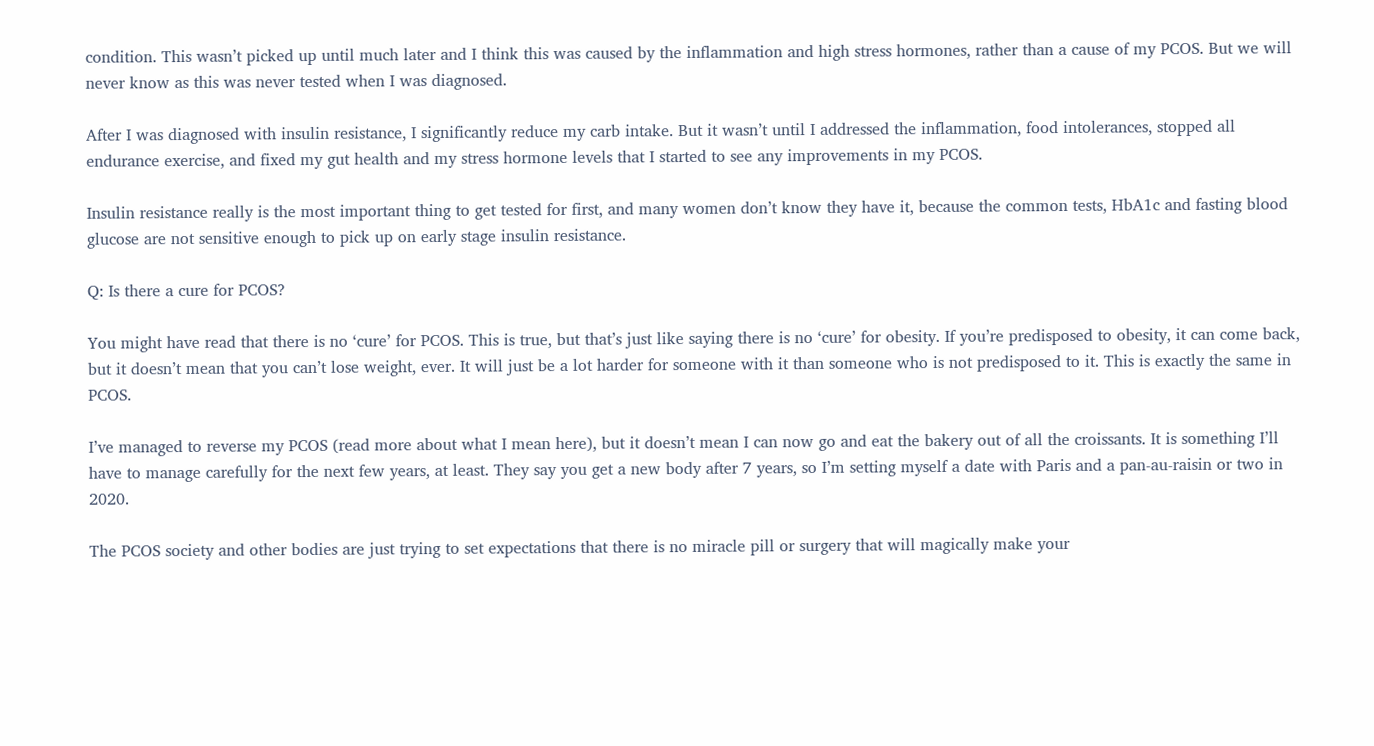condition. This wasn’t picked up until much later and I think this was caused by the inflammation and high stress hormones, rather than a cause of my PCOS. But we will never know as this was never tested when I was diagnosed.

After I was diagnosed with insulin resistance, I significantly reduce my carb intake. But it wasn’t until I addressed the inflammation, food intolerances, stopped all endurance exercise, and fixed my gut health and my stress hormone levels that I started to see any improvements in my PCOS.

Insulin resistance really is the most important thing to get tested for first, and many women don’t know they have it, because the common tests, HbA1c and fasting blood glucose are not sensitive enough to pick up on early stage insulin resistance.

Q: Is there a cure for PCOS?

You might have read that there is no ‘cure’ for PCOS. This is true, but that’s just like saying there is no ‘cure’ for obesity. If you’re predisposed to obesity, it can come back, but it doesn’t mean that you can’t lose weight, ever. It will just be a lot harder for someone with it than someone who is not predisposed to it. This is exactly the same in PCOS.

I’ve managed to reverse my PCOS (read more about what I mean here), but it doesn’t mean I can now go and eat the bakery out of all the croissants. It is something I’ll have to manage carefully for the next few years, at least. They say you get a new body after 7 years, so I’m setting myself a date with Paris and a pan-au-raisin or two in 2020.

The PCOS society and other bodies are just trying to set expectations that there is no miracle pill or surgery that will magically make your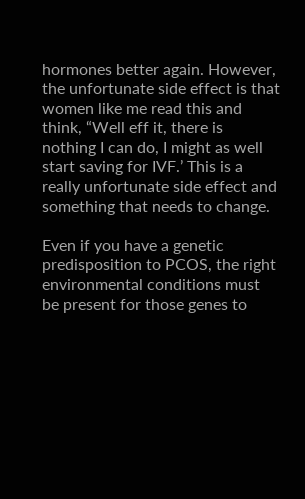hormones better again. However, the unfortunate side effect is that women like me read this and think, “Well eff it, there is nothing I can do, I might as well start saving for IVF.’ This is a really unfortunate side effect and something that needs to change.

Even if you have a genetic predisposition to PCOS, the right environmental conditions must be present for those genes to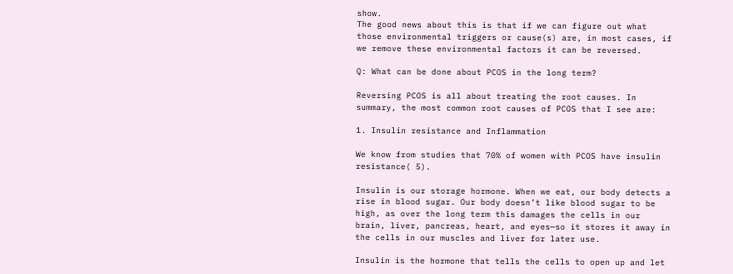show.
The good news about this is that if we can figure out what those environmental triggers or cause(s) are, in most cases, if we remove these environmental factors it can be reversed.

Q: What can be done about PCOS in the long term?

Reversing PCOS is all about treating the root causes. In summary, the most common root causes of PCOS that I see are:

1. Insulin resistance and Inflammation

We know from studies that 70% of women with PCOS have insulin resistance( 5).

Insulin is our storage hormone. When we eat, our body detects a rise in blood sugar. Our body doesn’t like blood sugar to be high, as over the long term this damages the cells in our brain, liver, pancreas, heart, and eyes—so it stores it away in the cells in our muscles and liver for later use.

Insulin is the hormone that tells the cells to open up and let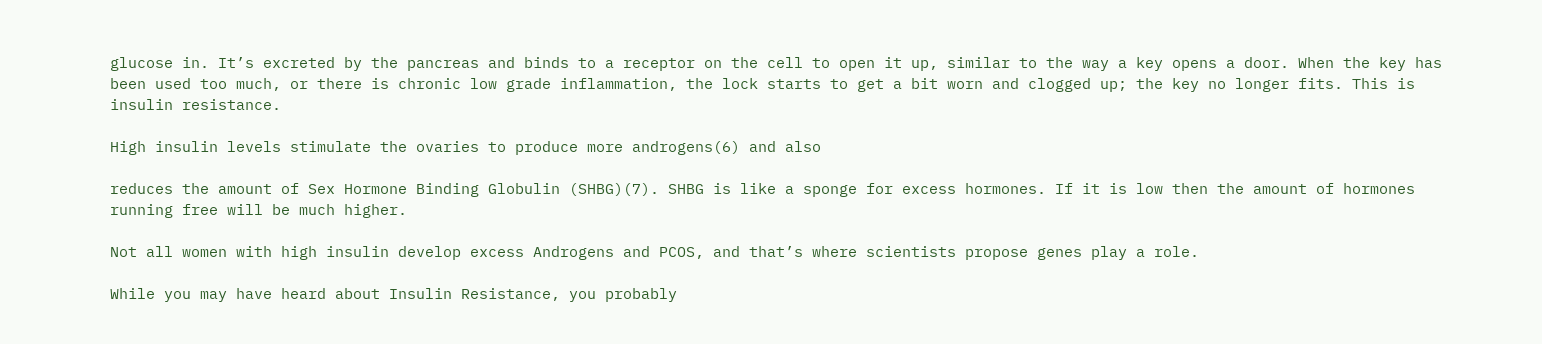glucose in. It’s excreted by the pancreas and binds to a receptor on the cell to open it up, similar to the way a key opens a door. When the key has been used too much, or there is chronic low grade inflammation, the lock starts to get a bit worn and clogged up; the key no longer fits. This is insulin resistance.

High insulin levels stimulate the ovaries to produce more androgens(6) and also

reduces the amount of Sex Hormone Binding Globulin (SHBG)(7). SHBG is like a sponge for excess hormones. If it is low then the amount of hormones running free will be much higher.

Not all women with high insulin develop excess Androgens and PCOS, and that’s where scientists propose genes play a role.

While you may have heard about Insulin Resistance, you probably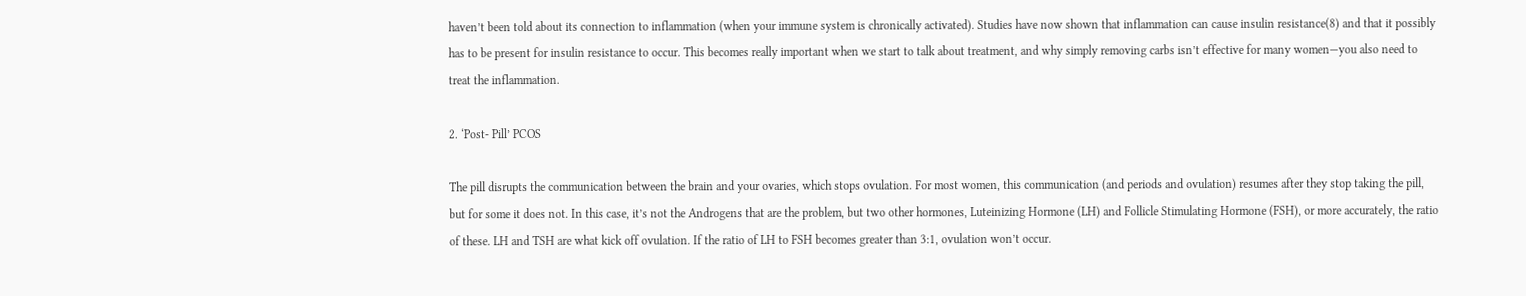haven’t been told about its connection to inflammation (when your immune system is chronically activated). Studies have now shown that inflammation can cause insulin resistance(8) and that it possibly has to be present for insulin resistance to occur. This becomes really important when we start to talk about treatment, and why simply removing carbs isn’t effective for many women—you also need to treat the inflammation.

2. ‘Post- Pill’ PCOS

The pill disrupts the communication between the brain and your ovaries, which stops ovulation. For most women, this communication (and periods and ovulation) resumes after they stop taking the pill, but for some it does not. In this case, it’s not the Androgens that are the problem, but two other hormones, Luteinizing Hormone (LH) and Follicle Stimulating Hormone (FSH), or more accurately, the ratio of these. LH and TSH are what kick off ovulation. If the ratio of LH to FSH becomes greater than 3:1, ovulation won’t occur.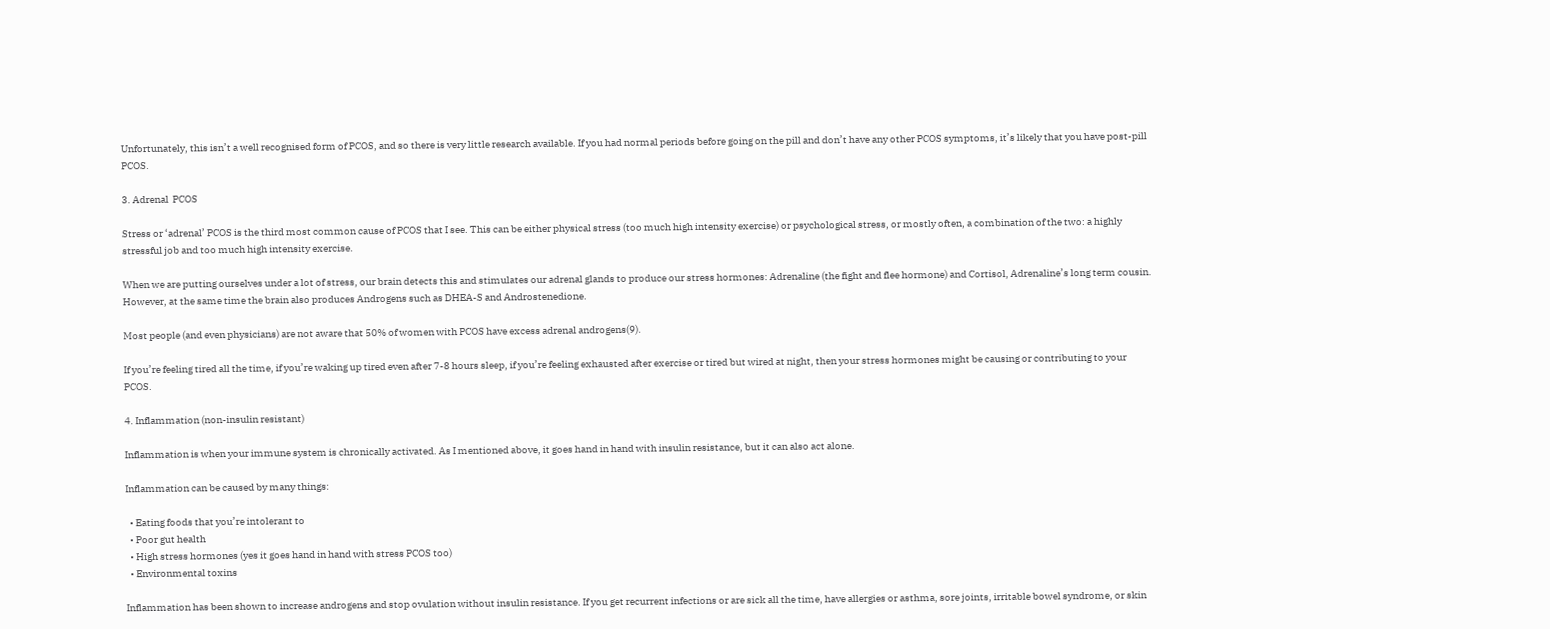Unfortunately, this isn’t a well recognised form of PCOS, and so there is very little research available. If you had normal periods before going on the pill and don’t have any other PCOS symptoms, it’s likely that you have post-pill PCOS.

3. Adrenal  PCOS

Stress or ‘adrenal’ PCOS is the third most common cause of PCOS that I see. This can be either physical stress (too much high intensity exercise) or psychological stress, or mostly often, a combination of the two: a highly stressful job and too much high intensity exercise.

When we are putting ourselves under a lot of stress, our brain detects this and stimulates our adrenal glands to produce our stress hormones: Adrenaline (the fight and flee hormone) and Cortisol, Adrenaline’s long term cousin. However, at the same time the brain also produces Androgens such as DHEA-S and Androstenedione.

Most people (and even physicians) are not aware that 50% of women with PCOS have excess adrenal androgens(9).

If you’re feeling tired all the time, if you’re waking up tired even after 7-8 hours sleep, if you’re feeling exhausted after exercise or tired but wired at night, then your stress hormones might be causing or contributing to your PCOS.

4. Inflammation (non-insulin resistant)

Inflammation is when your immune system is chronically activated. As I mentioned above, it goes hand in hand with insulin resistance, but it can also act alone.

Inflammation can be caused by many things:

  • Eating foods that you’re intolerant to
  • Poor gut health
  • High stress hormones (yes it goes hand in hand with stress PCOS too)
  • Environmental toxins

Inflammation has been shown to increase androgens and stop ovulation without insulin resistance. If you get recurrent infections or are sick all the time, have allergies or asthma, sore joints, irritable bowel syndrome, or skin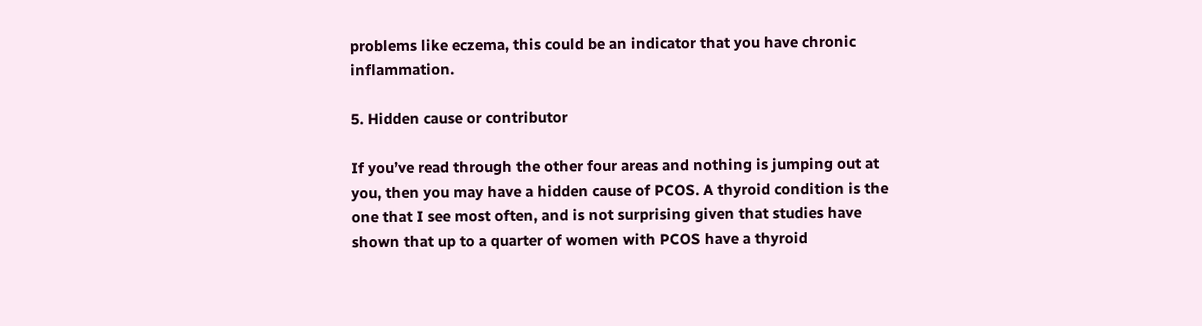problems like eczema, this could be an indicator that you have chronic inflammation.

5. Hidden cause or contributor

If you’ve read through the other four areas and nothing is jumping out at you, then you may have a hidden cause of PCOS. A thyroid condition is the one that I see most often, and is not surprising given that studies have shown that up to a quarter of women with PCOS have a thyroid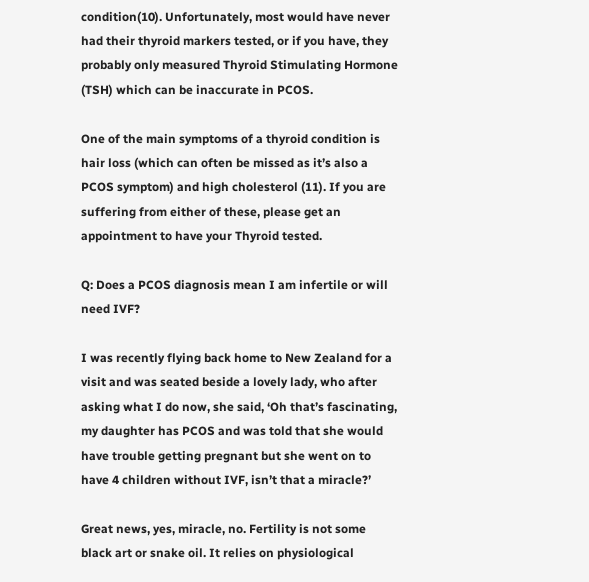condition(10). Unfortunately, most would have never had their thyroid markers tested, or if you have, they probably only measured Thyroid Stimulating Hormone (TSH) which can be inaccurate in PCOS.

One of the main symptoms of a thyroid condition is hair loss (which can often be missed as it’s also a PCOS symptom) and high cholesterol (11). If you are suffering from either of these, please get an appointment to have your Thyroid tested.

Q: Does a PCOS diagnosis mean I am infertile or will need IVF?

I was recently flying back home to New Zealand for a visit and was seated beside a lovely lady, who after asking what I do now, she said, ‘Oh that’s fascinating, my daughter has PCOS and was told that she would have trouble getting pregnant but she went on to have 4 children without IVF, isn’t that a miracle?’

Great news, yes, miracle, no. Fertility is not some black art or snake oil. It relies on physiological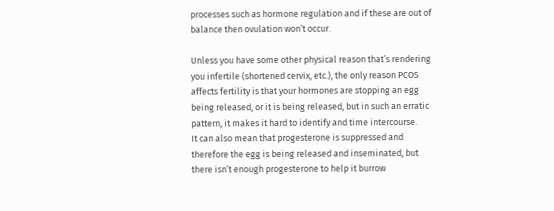processes such as hormone regulation and if these are out of balance then ovulation won’t occur.

Unless you have some other physical reason that’s rendering you infertile (shortened cervix, etc.), the only reason PCOS affects fertility is that your hormones are stopping an egg being released, or it is being released, but in such an erratic pattern, it makes it hard to identify and time intercourse.
It can also mean that progesterone is suppressed and therefore the egg is being released and inseminated, but there isn’t enough progesterone to help it burrow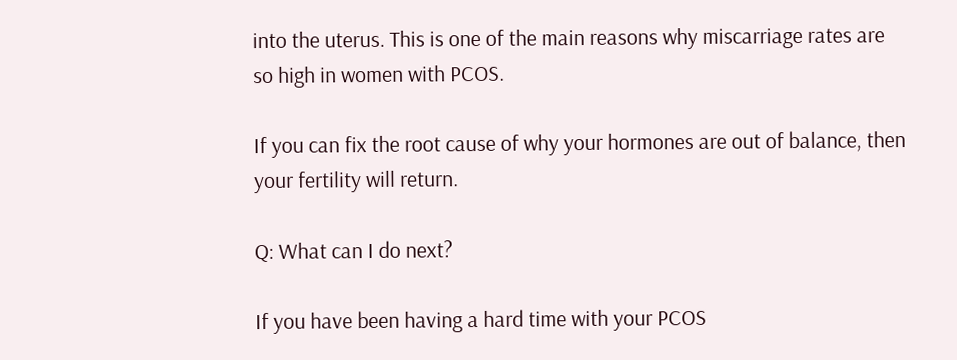into the uterus. This is one of the main reasons why miscarriage rates are so high in women with PCOS.

If you can fix the root cause of why your hormones are out of balance, then your fertility will return.

Q: What can I do next?

If you have been having a hard time with your PCOS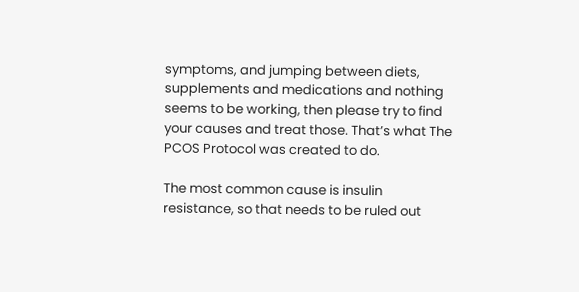symptoms, and jumping between diets, supplements and medications and nothing seems to be working, then please try to find your causes and treat those. That’s what The PCOS Protocol was created to do.

The most common cause is insulin resistance, so that needs to be ruled out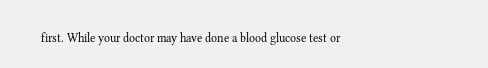first. While your doctor may have done a blood glucose test or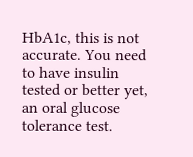HbA1c, this is not accurate. You need to have insulin tested or better yet, an oral glucose tolerance test.